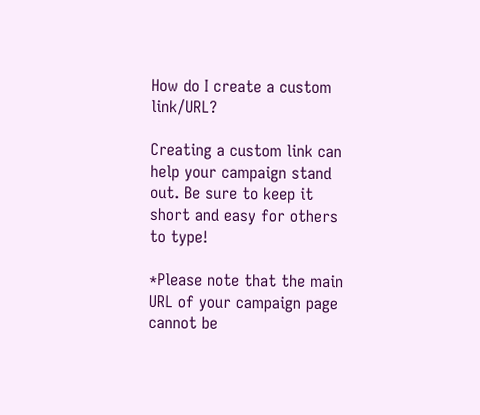How do I create a custom link/URL?

Creating a custom link can help your campaign stand out. Be sure to keep it short and easy for others to type!

*Please note that the main URL of your campaign page cannot be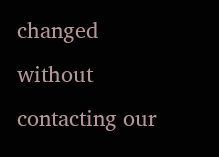changed without contacting our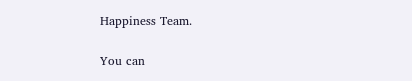Happiness Team.

You can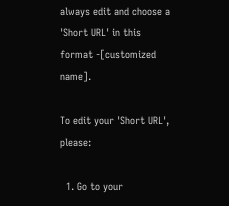always edit and choose a 'Short URL' in this format -[customized name].

To edit your 'Short URL', please:

  1. Go to your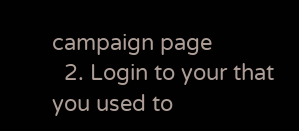campaign page
  2. Login to your that you used to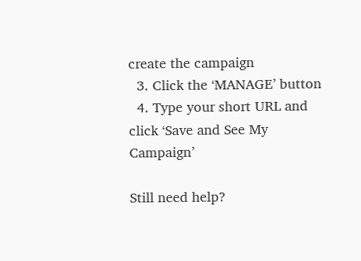create the campaign
  3. Click the ‘MANAGE’ button
  4. Type your short URL and click ‘Save and See My Campaign’

Still need help?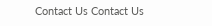Contact Us Contact Us